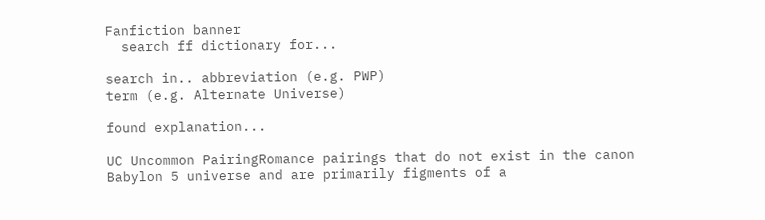Fanfiction banner
  search ff dictionary for...

search in.. abbreviation (e.g. PWP)
term (e.g. Alternate Universe)

found explanation...

UC Uncommon PairingRomance pairings that do not exist in the canon Babylon 5 universe and are primarily figments of a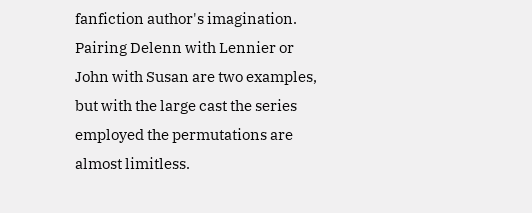fanfiction author's imagination. Pairing Delenn with Lennier or John with Susan are two examples, but with the large cast the series employed the permutations are almost limitless.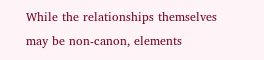While the relationships themselves may be non-canon, elements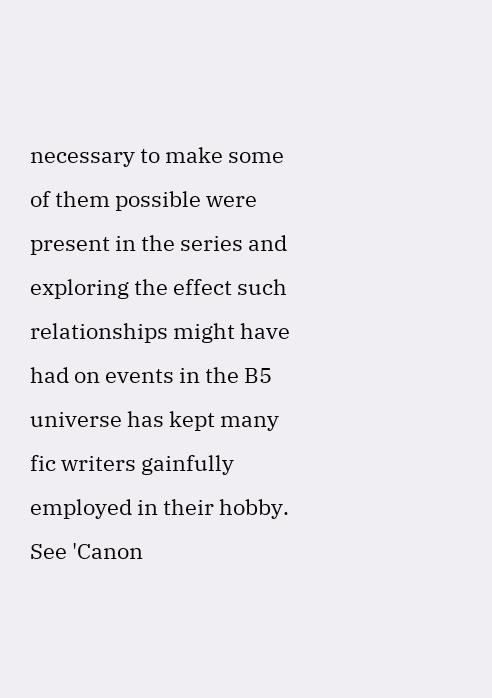necessary to make some of them possible were present in the series and exploring the effect such relationships might have had on events in the B5 universe has kept many fic writers gainfully employed in their hobby. See 'Canon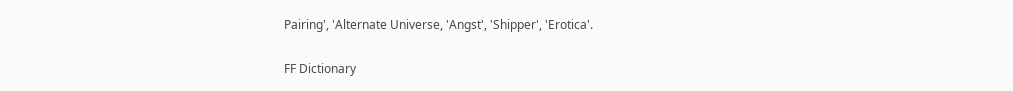Pairing', 'Alternate Universe, 'Angst', 'Shipper', 'Erotica'.

FF Dictionary